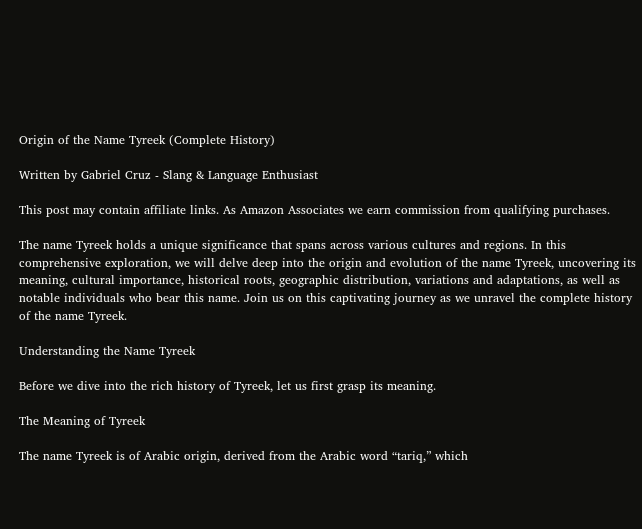Origin of the Name Tyreek (Complete History)

Written by Gabriel Cruz - Slang & Language Enthusiast

This post may contain affiliate links. As Amazon Associates we earn commission from qualifying purchases.

The name Tyreek holds a unique significance that spans across various cultures and regions. In this comprehensive exploration, we will delve deep into the origin and evolution of the name Tyreek, uncovering its meaning, cultural importance, historical roots, geographic distribution, variations and adaptations, as well as notable individuals who bear this name. Join us on this captivating journey as we unravel the complete history of the name Tyreek.

Understanding the Name Tyreek

Before we dive into the rich history of Tyreek, let us first grasp its meaning.

The Meaning of Tyreek

The name Tyreek is of Arabic origin, derived from the Arabic word “tariq,” which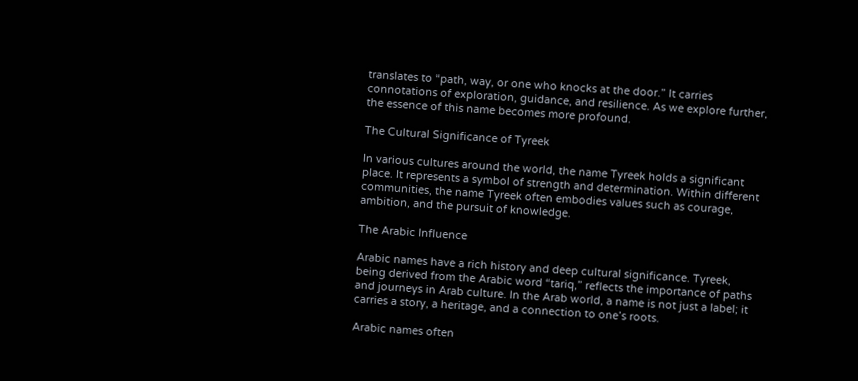translates to “path, way, or one who knocks at the door.” It carries connotations of exploration, guidance, and resilience. As we explore further, the essence of this name becomes more profound.

The Cultural Significance of Tyreek

In various cultures around the world, the name Tyreek holds a significant place. It represents a symbol of strength and determination. Within different communities, the name Tyreek often embodies values such as courage, ambition, and the pursuit of knowledge.

The Arabic Influence

Arabic names have a rich history and deep cultural significance. Tyreek, being derived from the Arabic word “tariq,” reflects the importance of paths and journeys in Arab culture. In the Arab world, a name is not just a label; it carries a story, a heritage, and a connection to one’s roots.

Arabic names often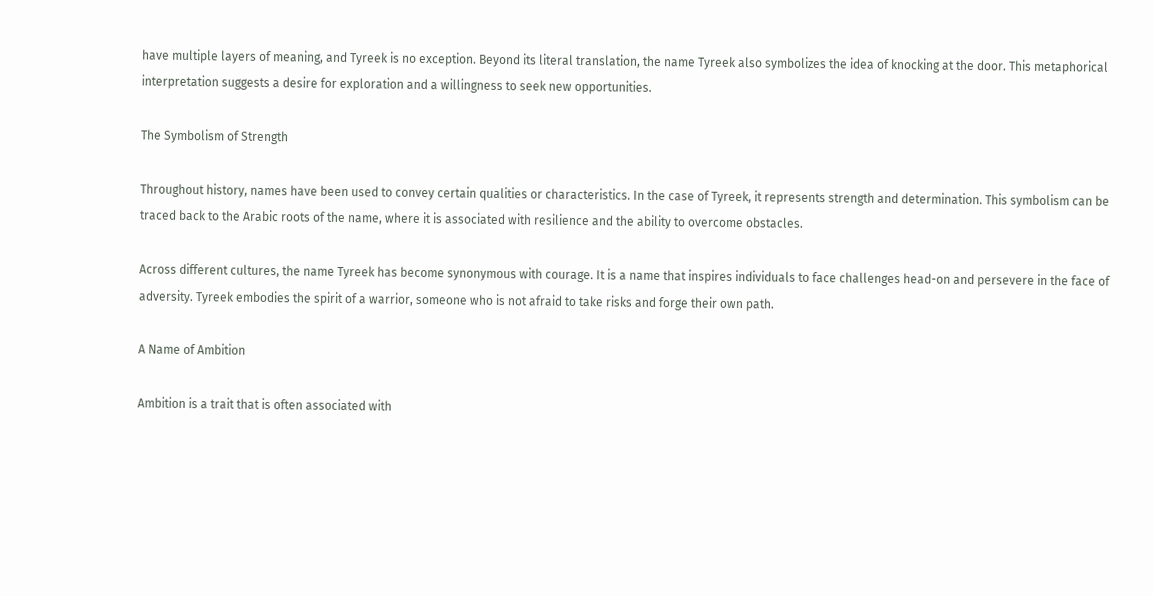have multiple layers of meaning, and Tyreek is no exception. Beyond its literal translation, the name Tyreek also symbolizes the idea of knocking at the door. This metaphorical interpretation suggests a desire for exploration and a willingness to seek new opportunities.

The Symbolism of Strength

Throughout history, names have been used to convey certain qualities or characteristics. In the case of Tyreek, it represents strength and determination. This symbolism can be traced back to the Arabic roots of the name, where it is associated with resilience and the ability to overcome obstacles.

Across different cultures, the name Tyreek has become synonymous with courage. It is a name that inspires individuals to face challenges head-on and persevere in the face of adversity. Tyreek embodies the spirit of a warrior, someone who is not afraid to take risks and forge their own path.

A Name of Ambition

Ambition is a trait that is often associated with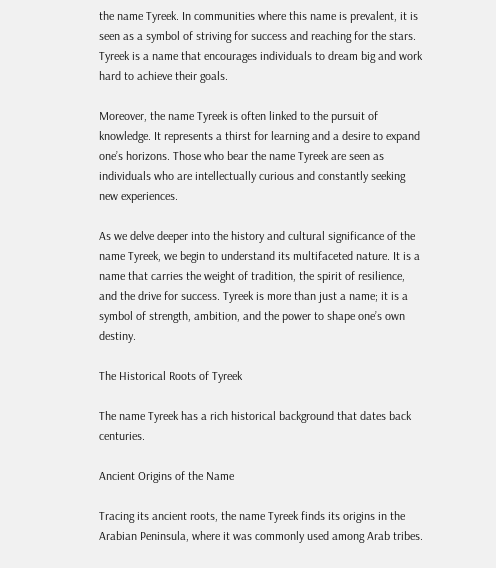the name Tyreek. In communities where this name is prevalent, it is seen as a symbol of striving for success and reaching for the stars. Tyreek is a name that encourages individuals to dream big and work hard to achieve their goals.

Moreover, the name Tyreek is often linked to the pursuit of knowledge. It represents a thirst for learning and a desire to expand one’s horizons. Those who bear the name Tyreek are seen as individuals who are intellectually curious and constantly seeking new experiences.

As we delve deeper into the history and cultural significance of the name Tyreek, we begin to understand its multifaceted nature. It is a name that carries the weight of tradition, the spirit of resilience, and the drive for success. Tyreek is more than just a name; it is a symbol of strength, ambition, and the power to shape one’s own destiny.

The Historical Roots of Tyreek

The name Tyreek has a rich historical background that dates back centuries.

Ancient Origins of the Name

Tracing its ancient roots, the name Tyreek finds its origins in the Arabian Peninsula, where it was commonly used among Arab tribes.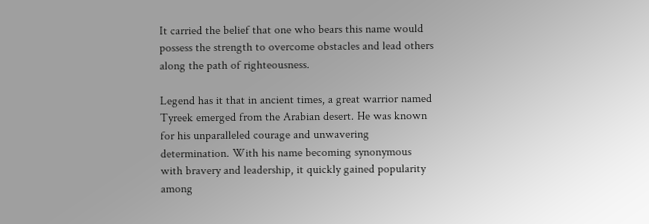It carried the belief that one who bears this name would possess the strength to overcome obstacles and lead others along the path of righteousness.

Legend has it that in ancient times, a great warrior named Tyreek emerged from the Arabian desert. He was known for his unparalleled courage and unwavering determination. With his name becoming synonymous with bravery and leadership, it quickly gained popularity among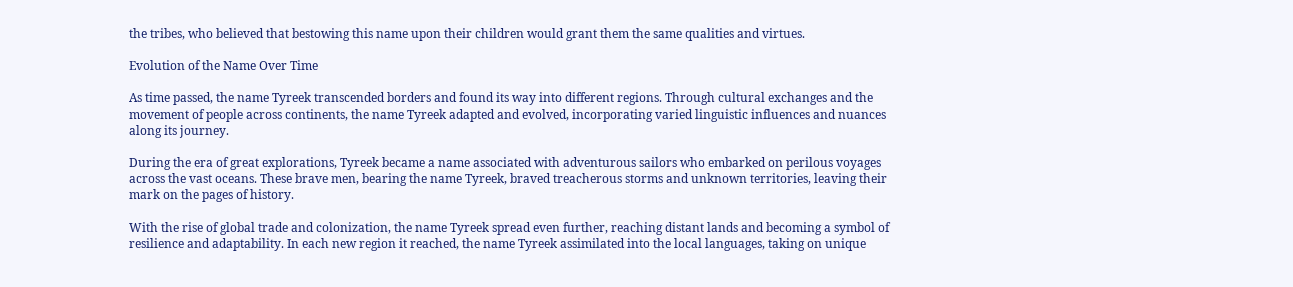the tribes, who believed that bestowing this name upon their children would grant them the same qualities and virtues.

Evolution of the Name Over Time

As time passed, the name Tyreek transcended borders and found its way into different regions. Through cultural exchanges and the movement of people across continents, the name Tyreek adapted and evolved, incorporating varied linguistic influences and nuances along its journey.

During the era of great explorations, Tyreek became a name associated with adventurous sailors who embarked on perilous voyages across the vast oceans. These brave men, bearing the name Tyreek, braved treacherous storms and unknown territories, leaving their mark on the pages of history.

With the rise of global trade and colonization, the name Tyreek spread even further, reaching distant lands and becoming a symbol of resilience and adaptability. In each new region it reached, the name Tyreek assimilated into the local languages, taking on unique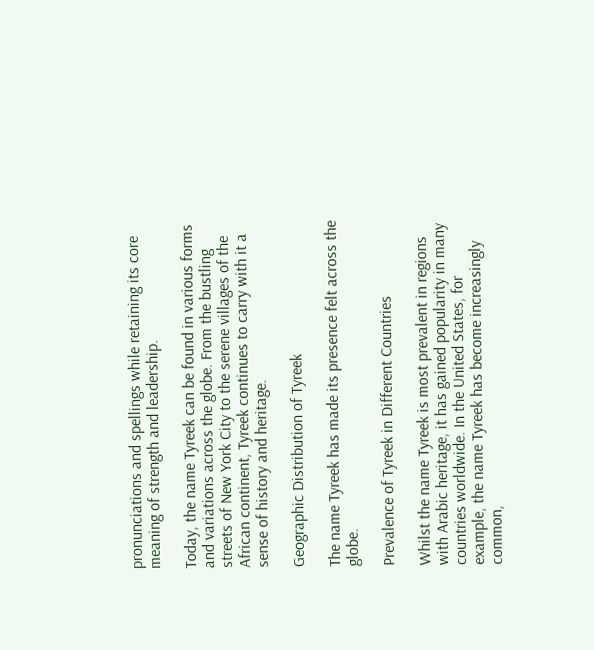pronunciations and spellings while retaining its core meaning of strength and leadership.

Today, the name Tyreek can be found in various forms and variations across the globe. From the bustling streets of New York City to the serene villages of the African continent, Tyreek continues to carry with it a sense of history and heritage.

Geographic Distribution of Tyreek

The name Tyreek has made its presence felt across the globe.

Prevalence of Tyreek in Different Countries

Whilst the name Tyreek is most prevalent in regions with Arabic heritage, it has gained popularity in many countries worldwide. In the United States, for example, the name Tyreek has become increasingly common,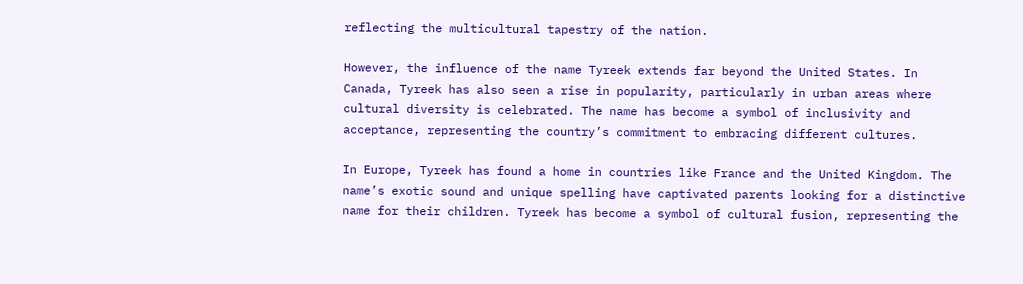reflecting the multicultural tapestry of the nation.

However, the influence of the name Tyreek extends far beyond the United States. In Canada, Tyreek has also seen a rise in popularity, particularly in urban areas where cultural diversity is celebrated. The name has become a symbol of inclusivity and acceptance, representing the country’s commitment to embracing different cultures.

In Europe, Tyreek has found a home in countries like France and the United Kingdom. The name’s exotic sound and unique spelling have captivated parents looking for a distinctive name for their children. Tyreek has become a symbol of cultural fusion, representing the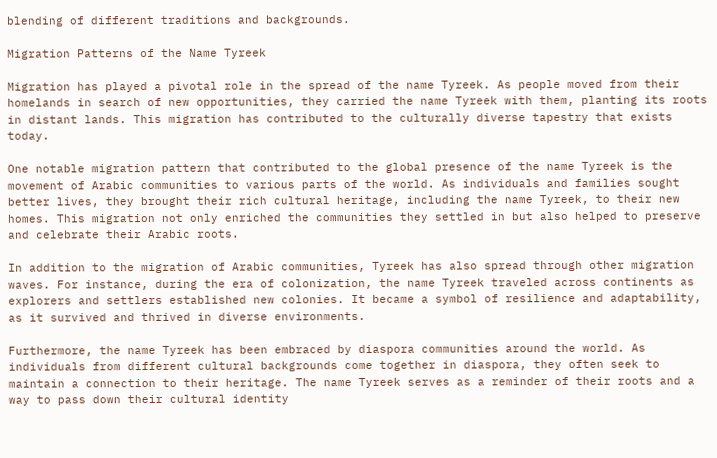blending of different traditions and backgrounds.

Migration Patterns of the Name Tyreek

Migration has played a pivotal role in the spread of the name Tyreek. As people moved from their homelands in search of new opportunities, they carried the name Tyreek with them, planting its roots in distant lands. This migration has contributed to the culturally diverse tapestry that exists today.

One notable migration pattern that contributed to the global presence of the name Tyreek is the movement of Arabic communities to various parts of the world. As individuals and families sought better lives, they brought their rich cultural heritage, including the name Tyreek, to their new homes. This migration not only enriched the communities they settled in but also helped to preserve and celebrate their Arabic roots.

In addition to the migration of Arabic communities, Tyreek has also spread through other migration waves. For instance, during the era of colonization, the name Tyreek traveled across continents as explorers and settlers established new colonies. It became a symbol of resilience and adaptability, as it survived and thrived in diverse environments.

Furthermore, the name Tyreek has been embraced by diaspora communities around the world. As individuals from different cultural backgrounds come together in diaspora, they often seek to maintain a connection to their heritage. The name Tyreek serves as a reminder of their roots and a way to pass down their cultural identity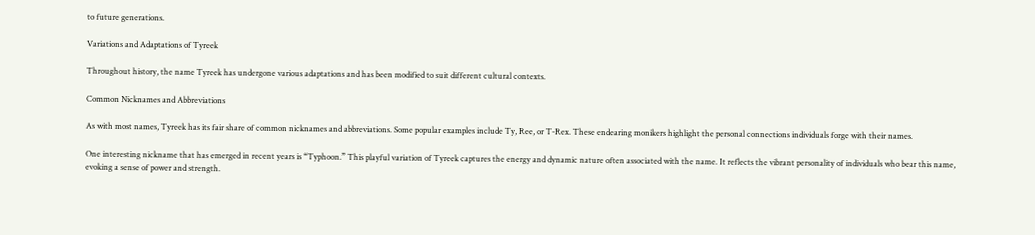to future generations.

Variations and Adaptations of Tyreek

Throughout history, the name Tyreek has undergone various adaptations and has been modified to suit different cultural contexts.

Common Nicknames and Abbreviations

As with most names, Tyreek has its fair share of common nicknames and abbreviations. Some popular examples include Ty, Ree, or T-Rex. These endearing monikers highlight the personal connections individuals forge with their names.

One interesting nickname that has emerged in recent years is “Typhoon.” This playful variation of Tyreek captures the energy and dynamic nature often associated with the name. It reflects the vibrant personality of individuals who bear this name, evoking a sense of power and strength.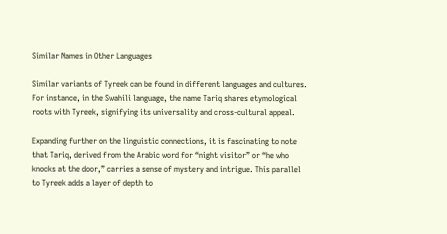Similar Names in Other Languages

Similar variants of Tyreek can be found in different languages and cultures. For instance, in the Swahili language, the name Tariq shares etymological roots with Tyreek, signifying its universality and cross-cultural appeal.

Expanding further on the linguistic connections, it is fascinating to note that Tariq, derived from the Arabic word for “night visitor” or “he who knocks at the door,” carries a sense of mystery and intrigue. This parallel to Tyreek adds a layer of depth to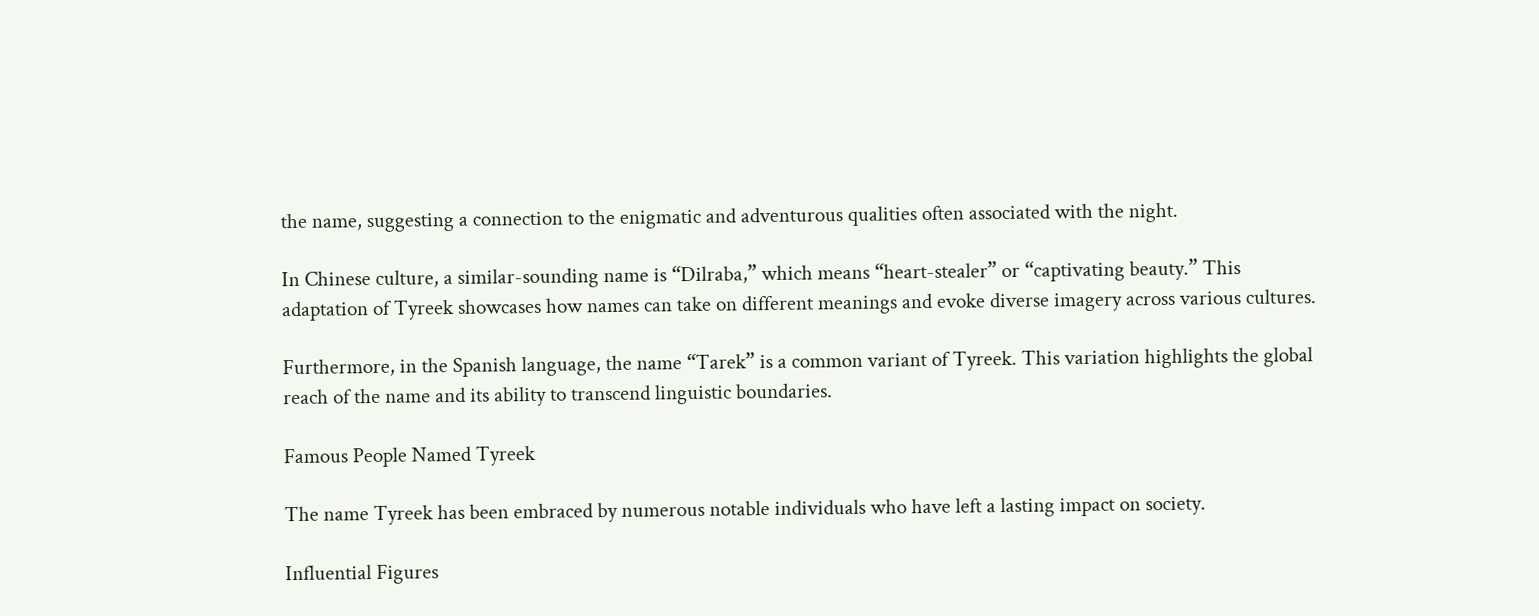the name, suggesting a connection to the enigmatic and adventurous qualities often associated with the night.

In Chinese culture, a similar-sounding name is “Dilraba,” which means “heart-stealer” or “captivating beauty.” This adaptation of Tyreek showcases how names can take on different meanings and evoke diverse imagery across various cultures.

Furthermore, in the Spanish language, the name “Tarek” is a common variant of Tyreek. This variation highlights the global reach of the name and its ability to transcend linguistic boundaries.

Famous People Named Tyreek

The name Tyreek has been embraced by numerous notable individuals who have left a lasting impact on society.

Influential Figures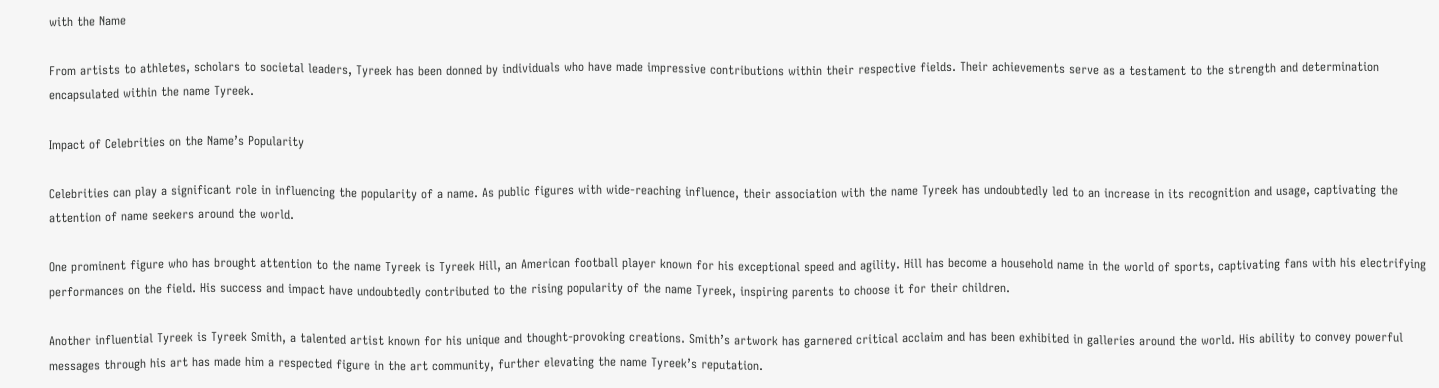with the Name

From artists to athletes, scholars to societal leaders, Tyreek has been donned by individuals who have made impressive contributions within their respective fields. Their achievements serve as a testament to the strength and determination encapsulated within the name Tyreek.

Impact of Celebrities on the Name’s Popularity

Celebrities can play a significant role in influencing the popularity of a name. As public figures with wide-reaching influence, their association with the name Tyreek has undoubtedly led to an increase in its recognition and usage, captivating the attention of name seekers around the world.

One prominent figure who has brought attention to the name Tyreek is Tyreek Hill, an American football player known for his exceptional speed and agility. Hill has become a household name in the world of sports, captivating fans with his electrifying performances on the field. His success and impact have undoubtedly contributed to the rising popularity of the name Tyreek, inspiring parents to choose it for their children.

Another influential Tyreek is Tyreek Smith, a talented artist known for his unique and thought-provoking creations. Smith’s artwork has garnered critical acclaim and has been exhibited in galleries around the world. His ability to convey powerful messages through his art has made him a respected figure in the art community, further elevating the name Tyreek’s reputation.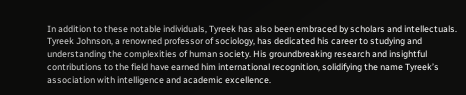In addition to these notable individuals, Tyreek has also been embraced by scholars and intellectuals. Tyreek Johnson, a renowned professor of sociology, has dedicated his career to studying and understanding the complexities of human society. His groundbreaking research and insightful contributions to the field have earned him international recognition, solidifying the name Tyreek’s association with intelligence and academic excellence.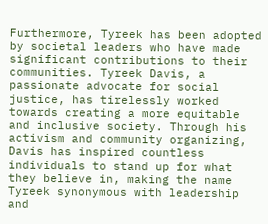Furthermore, Tyreek has been adopted by societal leaders who have made significant contributions to their communities. Tyreek Davis, a passionate advocate for social justice, has tirelessly worked towards creating a more equitable and inclusive society. Through his activism and community organizing, Davis has inspired countless individuals to stand up for what they believe in, making the name Tyreek synonymous with leadership and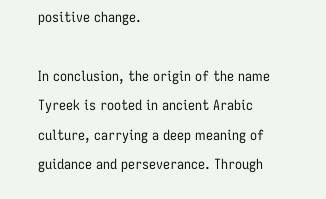positive change.

In conclusion, the origin of the name Tyreek is rooted in ancient Arabic culture, carrying a deep meaning of guidance and perseverance. Through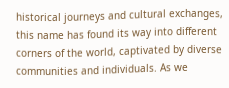historical journeys and cultural exchanges, this name has found its way into different corners of the world, captivated by diverse communities and individuals. As we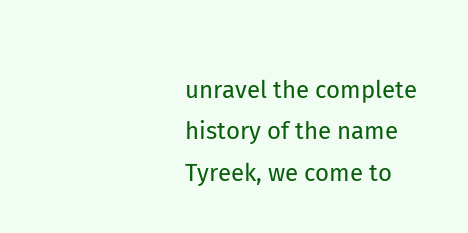unravel the complete history of the name Tyreek, we come to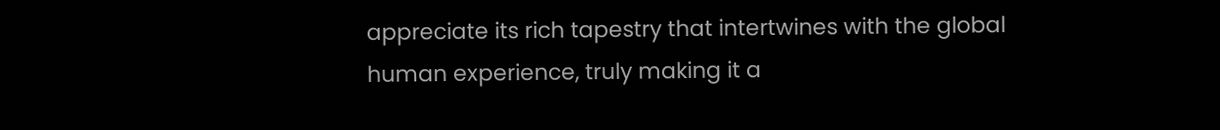appreciate its rich tapestry that intertwines with the global human experience, truly making it a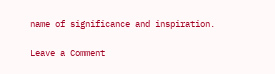name of significance and inspiration.

Leave a Comment